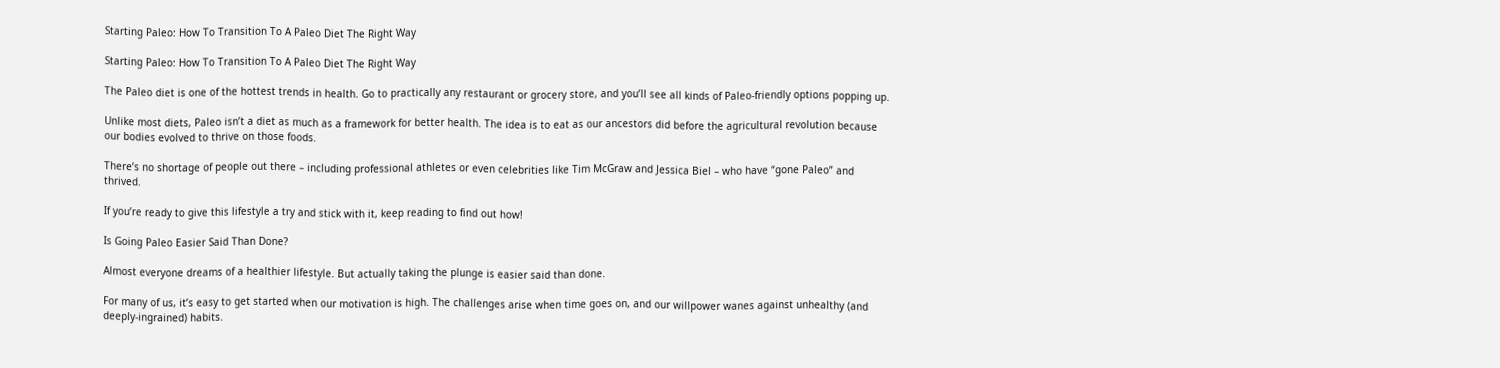Starting Paleo: How To Transition To A Paleo Diet The Right Way

Starting Paleo: How To Transition To A Paleo Diet The Right Way

The Paleo diet is one of the hottest trends in health. Go to practically any restaurant or grocery store, and you’ll see all kinds of Paleo-friendly options popping up.

Unlike most diets, Paleo isn’t a diet as much as a framework for better health. The idea is to eat as our ancestors did before the agricultural revolution because our bodies evolved to thrive on those foods.

There’s no shortage of people out there – including professional athletes or even celebrities like Tim McGraw and Jessica Biel – who have “gone Paleo” and thrived.

If you’re ready to give this lifestyle a try and stick with it, keep reading to find out how!

Is Going Paleo Easier Said Than Done?

Almost everyone dreams of a healthier lifestyle. But actually taking the plunge is easier said than done.

For many of us, it’s easy to get started when our motivation is high. The challenges arise when time goes on, and our willpower wanes against unhealthy (and deeply-ingrained) habits.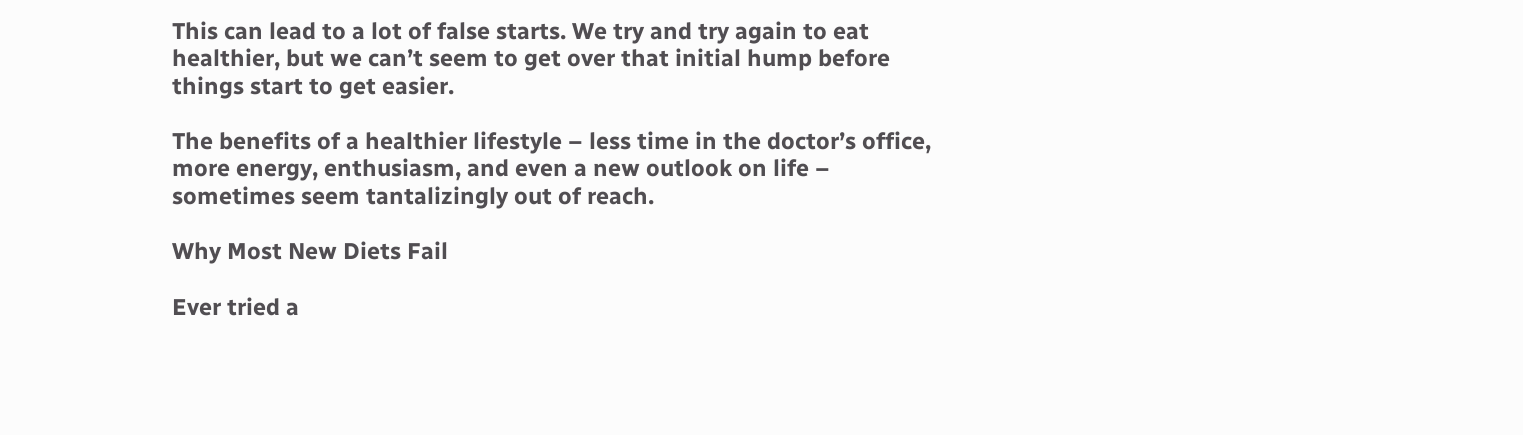This can lead to a lot of false starts. We try and try again to eat healthier, but we can’t seem to get over that initial hump before things start to get easier.

The benefits of a healthier lifestyle – less time in the doctor’s office, more energy, enthusiasm, and even a new outlook on life – sometimes seem tantalizingly out of reach.

Why Most New Diets Fail

Ever tried a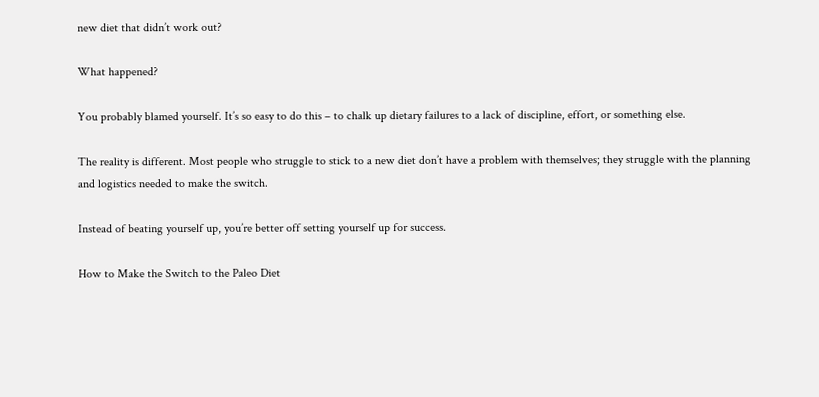new diet that didn’t work out?

What happened?

You probably blamed yourself. It’s so easy to do this – to chalk up dietary failures to a lack of discipline, effort, or something else.

The reality is different. Most people who struggle to stick to a new diet don’t have a problem with themselves; they struggle with the planning and logistics needed to make the switch.

Instead of beating yourself up, you’re better off setting yourself up for success.

How to Make the Switch to the Paleo Diet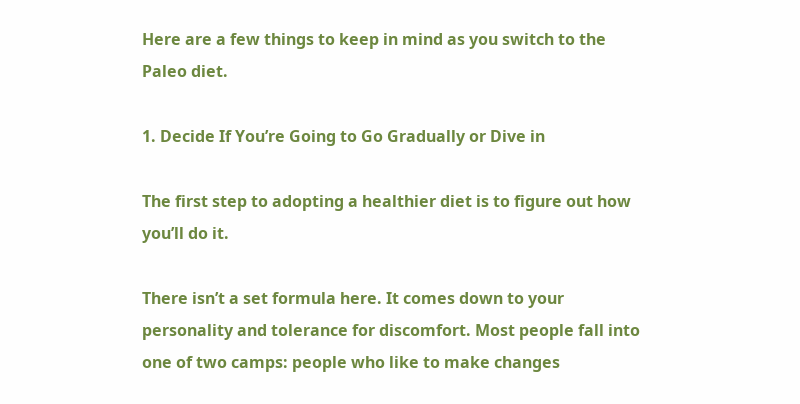Here are a few things to keep in mind as you switch to the Paleo diet.

1. Decide If You’re Going to Go Gradually or Dive in

The first step to adopting a healthier diet is to figure out how you’ll do it.

There isn’t a set formula here. It comes down to your personality and tolerance for discomfort. Most people fall into one of two camps: people who like to make changes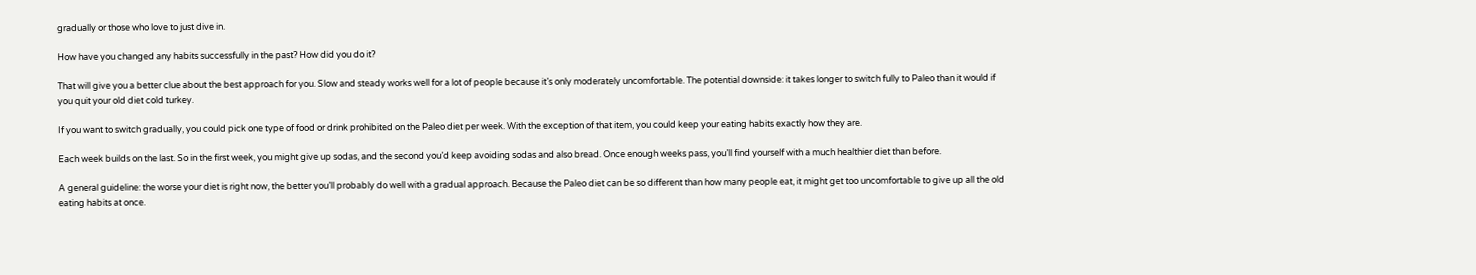gradually or those who love to just dive in.

How have you changed any habits successfully in the past? How did you do it?

That will give you a better clue about the best approach for you. Slow and steady works well for a lot of people because it’s only moderately uncomfortable. The potential downside: it takes longer to switch fully to Paleo than it would if you quit your old diet cold turkey.

If you want to switch gradually, you could pick one type of food or drink prohibited on the Paleo diet per week. With the exception of that item, you could keep your eating habits exactly how they are.

Each week builds on the last. So in the first week, you might give up sodas, and the second you’d keep avoiding sodas and also bread. Once enough weeks pass, you’ll find yourself with a much healthier diet than before.

A general guideline: the worse your diet is right now, the better you’ll probably do well with a gradual approach. Because the Paleo diet can be so different than how many people eat, it might get too uncomfortable to give up all the old eating habits at once.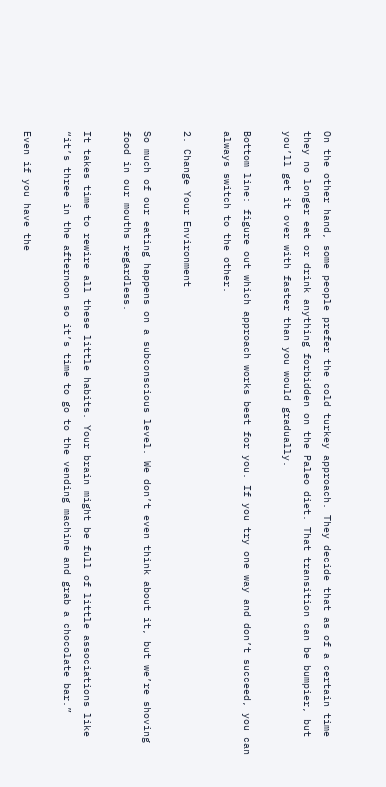On the other hand, some people prefer the cold turkey approach. They decide that as of a certain time they no longer eat or drink anything forbidden on the Paleo diet. That transition can be bumpier, but you’ll get it over with faster than you would gradually.

Bottom line: figure out which approach works best for you. If you try one way and don’t succeed, you can always switch to the other.

2. Change Your Environment

So much of our eating happens on a subconscious level. We don’t even think about it, but we’re shoving food in our mouths regardless.

It takes time to rewire all these little habits. Your brain might be full of little associations like “it’s three in the afternoon so it’s time to go to the vending machine and grab a chocolate bar.”

Even if you have the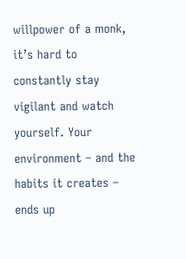willpower of a monk, it’s hard to constantly stay vigilant and watch yourself. Your environment – and the habits it creates – ends up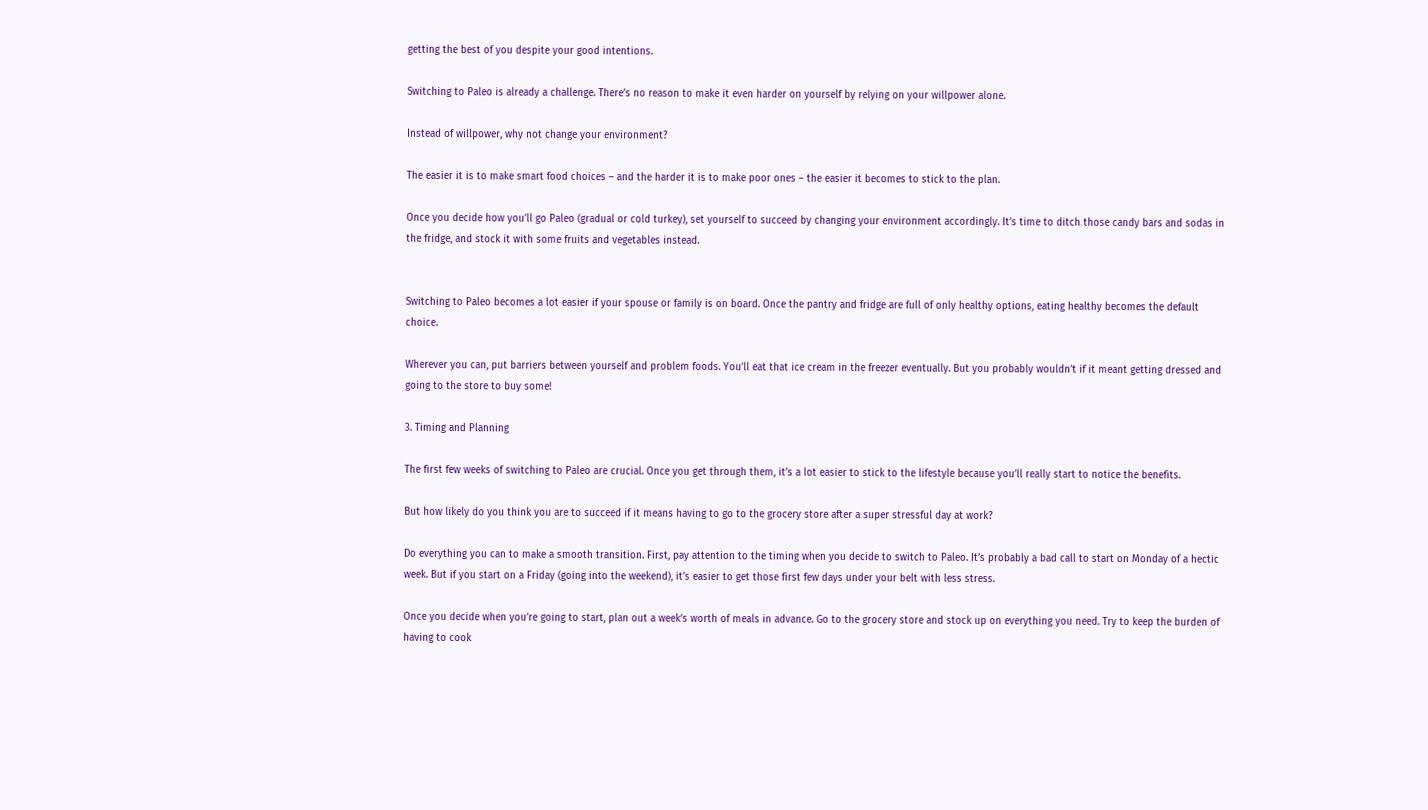getting the best of you despite your good intentions.

Switching to Paleo is already a challenge. There’s no reason to make it even harder on yourself by relying on your willpower alone.

Instead of willpower, why not change your environment?

The easier it is to make smart food choices – and the harder it is to make poor ones – the easier it becomes to stick to the plan.

Once you decide how you’ll go Paleo (gradual or cold turkey), set yourself to succeed by changing your environment accordingly. It’s time to ditch those candy bars and sodas in the fridge, and stock it with some fruits and vegetables instead.


Switching to Paleo becomes a lot easier if your spouse or family is on board. Once the pantry and fridge are full of only healthy options, eating healthy becomes the default choice.

Wherever you can, put barriers between yourself and problem foods. You’ll eat that ice cream in the freezer eventually. But you probably wouldn’t if it meant getting dressed and going to the store to buy some!

3. Timing and Planning

The first few weeks of switching to Paleo are crucial. Once you get through them, it’s a lot easier to stick to the lifestyle because you’ll really start to notice the benefits.

But how likely do you think you are to succeed if it means having to go to the grocery store after a super stressful day at work?

Do everything you can to make a smooth transition. First, pay attention to the timing when you decide to switch to Paleo. It’s probably a bad call to start on Monday of a hectic week. But if you start on a Friday (going into the weekend), it’s easier to get those first few days under your belt with less stress.

Once you decide when you’re going to start, plan out a week’s worth of meals in advance. Go to the grocery store and stock up on everything you need. Try to keep the burden of having to cook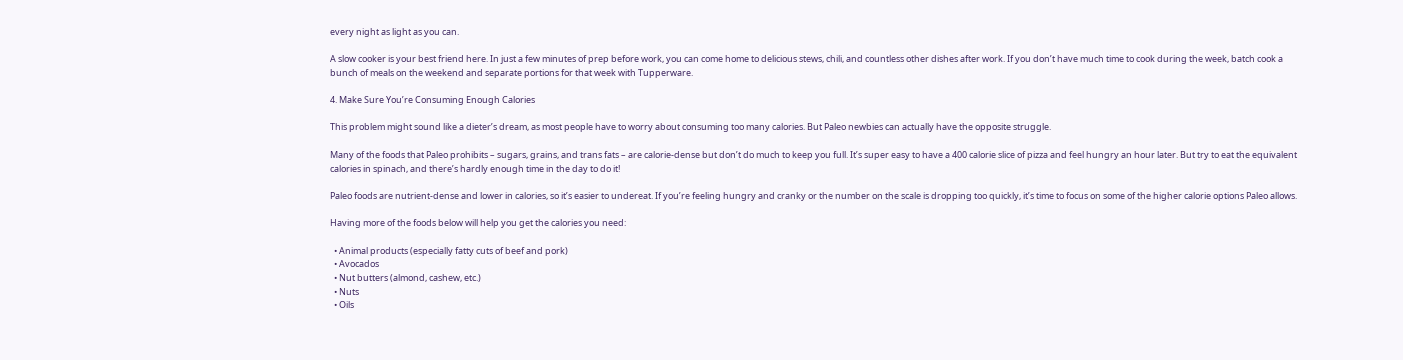every night as light as you can.

A slow cooker is your best friend here. In just a few minutes of prep before work, you can come home to delicious stews, chili, and countless other dishes after work. If you don’t have much time to cook during the week, batch cook a bunch of meals on the weekend and separate portions for that week with Tupperware.

4. Make Sure You’re Consuming Enough Calories

This problem might sound like a dieter’s dream, as most people have to worry about consuming too many calories. But Paleo newbies can actually have the opposite struggle.

Many of the foods that Paleo prohibits – sugars, grains, and trans fats – are calorie-dense but don’t do much to keep you full. It’s super easy to have a 400 calorie slice of pizza and feel hungry an hour later. But try to eat the equivalent calories in spinach, and there’s hardly enough time in the day to do it!

Paleo foods are nutrient-dense and lower in calories, so it’s easier to undereat. If you’re feeling hungry and cranky or the number on the scale is dropping too quickly, it’s time to focus on some of the higher calorie options Paleo allows.

Having more of the foods below will help you get the calories you need:

  • Animal products (especially fatty cuts of beef and pork)
  • Avocados
  • Nut butters (almond, cashew, etc.)
  • Nuts
  • Oils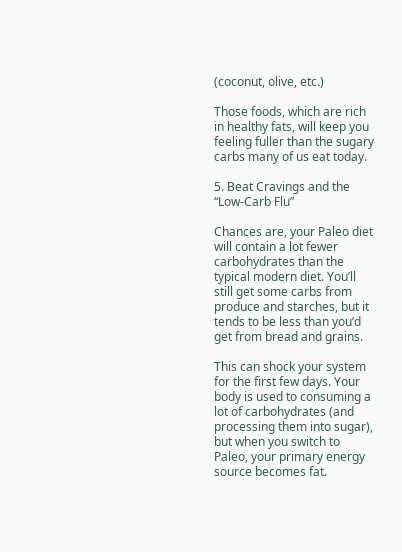(coconut, olive, etc.)

Those foods, which are rich in healthy fats, will keep you feeling fuller than the sugary carbs many of us eat today.

5. Beat Cravings and the “Low-Carb Flu”

Chances are, your Paleo diet will contain a lot fewer carbohydrates than the typical modern diet. You’ll still get some carbs from produce and starches, but it tends to be less than you’d get from bread and grains.

This can shock your system for the first few days. Your body is used to consuming a lot of carbohydrates (and processing them into sugar), but when you switch to Paleo, your primary energy source becomes fat.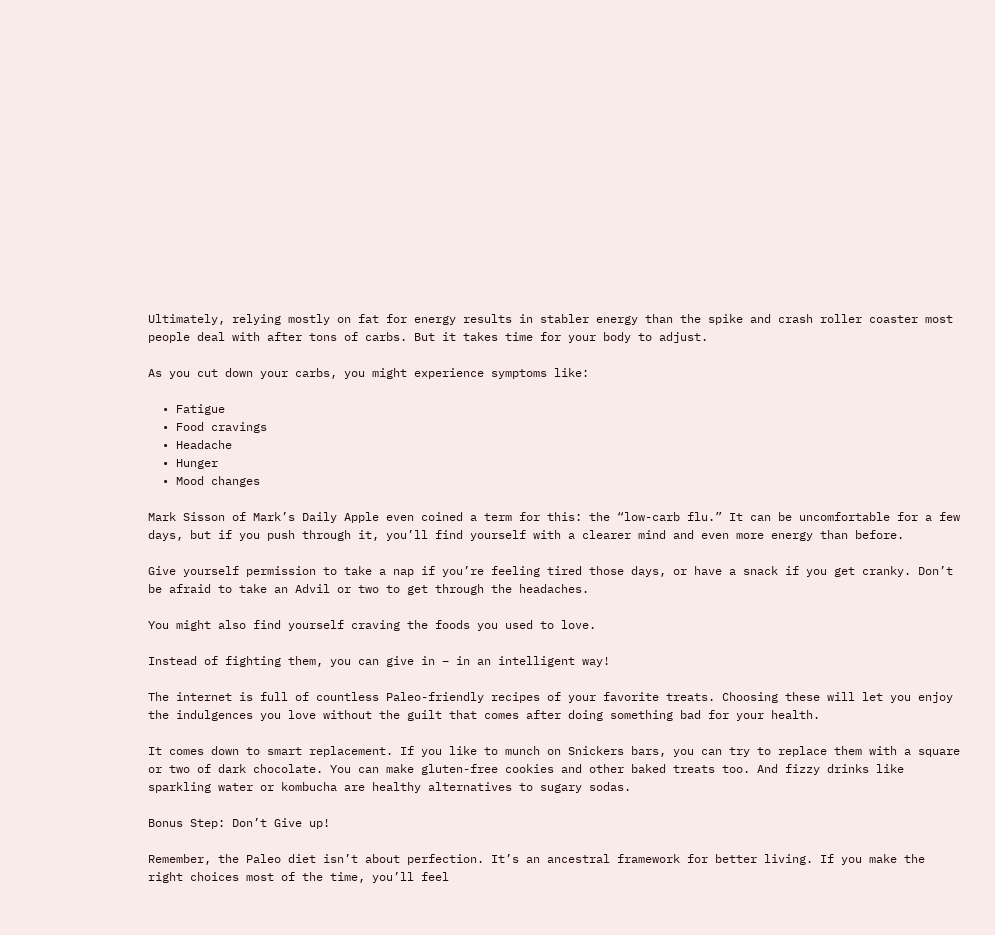Ultimately, relying mostly on fat for energy results in stabler energy than the spike and crash roller coaster most people deal with after tons of carbs. But it takes time for your body to adjust.

As you cut down your carbs, you might experience symptoms like:

  • Fatigue
  • Food cravings
  • Headache
  • Hunger
  • Mood changes

Mark Sisson of Mark’s Daily Apple even coined a term for this: the “low-carb flu.” It can be uncomfortable for a few days, but if you push through it, you’ll find yourself with a clearer mind and even more energy than before.

Give yourself permission to take a nap if you’re feeling tired those days, or have a snack if you get cranky. Don’t be afraid to take an Advil or two to get through the headaches.

You might also find yourself craving the foods you used to love.

Instead of fighting them, you can give in – in an intelligent way!

The internet is full of countless Paleo-friendly recipes of your favorite treats. Choosing these will let you enjoy the indulgences you love without the guilt that comes after doing something bad for your health.

It comes down to smart replacement. If you like to munch on Snickers bars, you can try to replace them with a square or two of dark chocolate. You can make gluten-free cookies and other baked treats too. And fizzy drinks like sparkling water or kombucha are healthy alternatives to sugary sodas.

Bonus Step: Don’t Give up!

Remember, the Paleo diet isn’t about perfection. It’s an ancestral framework for better living. If you make the right choices most of the time, you’ll feel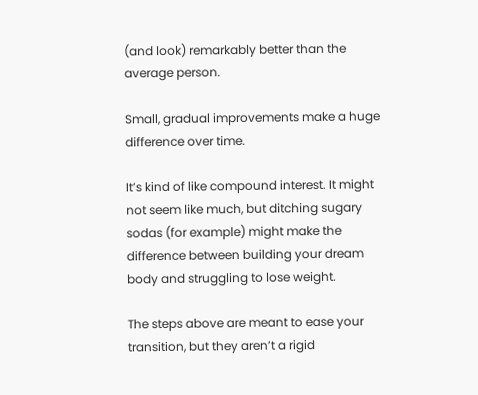(and look) remarkably better than the average person.

Small, gradual improvements make a huge difference over time.

It’s kind of like compound interest. It might not seem like much, but ditching sugary sodas (for example) might make the difference between building your dream body and struggling to lose weight.

The steps above are meant to ease your transition, but they aren’t a rigid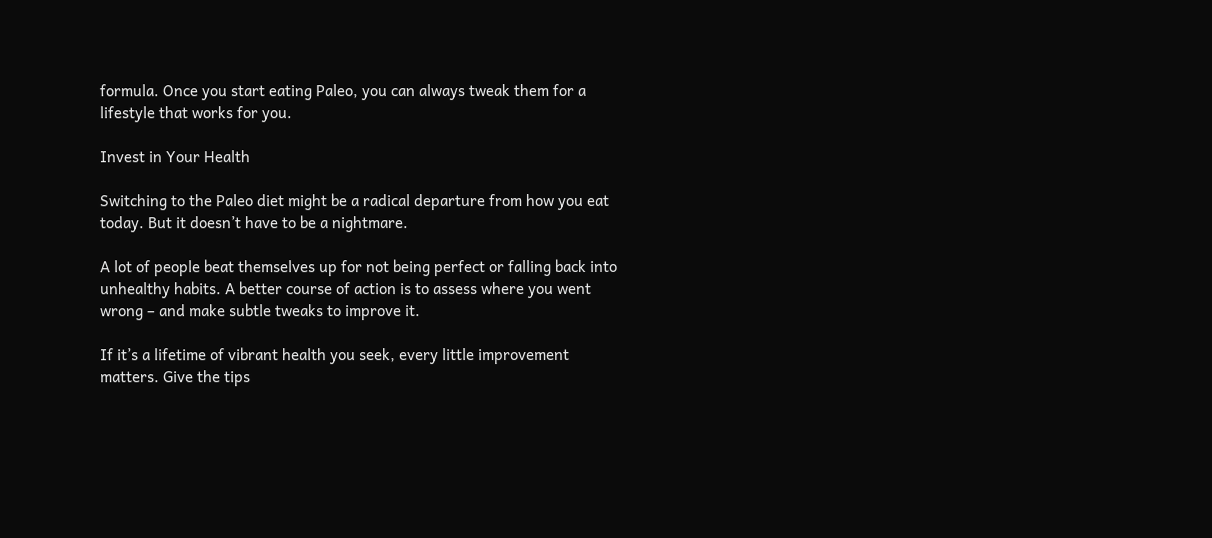formula. Once you start eating Paleo, you can always tweak them for a lifestyle that works for you.

Invest in Your Health

Switching to the Paleo diet might be a radical departure from how you eat today. But it doesn’t have to be a nightmare.

A lot of people beat themselves up for not being perfect or falling back into unhealthy habits. A better course of action is to assess where you went wrong – and make subtle tweaks to improve it.

If it’s a lifetime of vibrant health you seek, every little improvement matters. Give the tips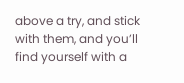above a try, and stick with them, and you’ll find yourself with a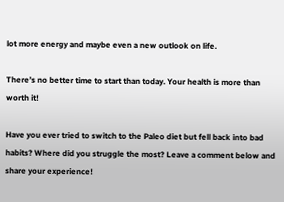lot more energy and maybe even a new outlook on life.

There’s no better time to start than today. Your health is more than worth it!

Have you ever tried to switch to the Paleo diet but fell back into bad habits? Where did you struggle the most? Leave a comment below and share your experience!